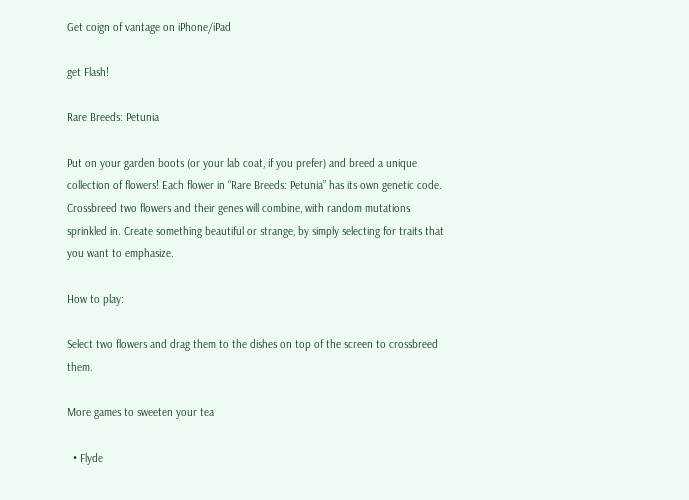Get coign of vantage on iPhone/iPad

get Flash!

Rare Breeds: Petunia

Put on your garden boots (or your lab coat, if you prefer) and breed a unique collection of flowers! Each flower in “Rare Breeds: Petunia” has its own genetic code. Crossbreed two flowers and their genes will combine, with random mutations sprinkled in. Create something beautiful or strange, by simply selecting for traits that you want to emphasize.

How to play:

Select two flowers and drag them to the dishes on top of the screen to crossbreed them.

More games to sweeten your tea

  • Flyde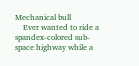Mechanical bull
    Ever wanted to ride a spandex-colored sub-space highway while a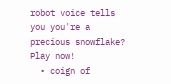robot voice tells you you're a precious snowflake? Play now!
  • coign of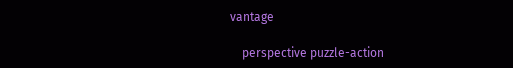vantage

    perspective puzzle-action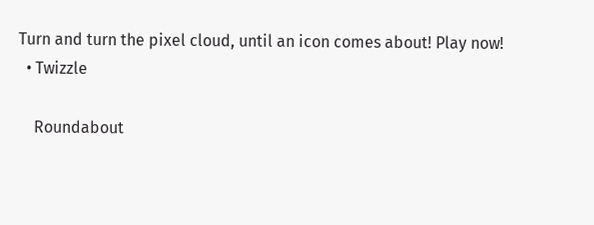Turn and turn the pixel cloud, until an icon comes about! Play now!
  • Twizzle

    Roundabout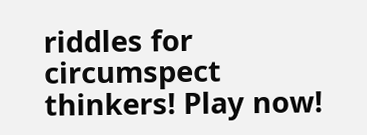riddles for circumspect thinkers! Play now!